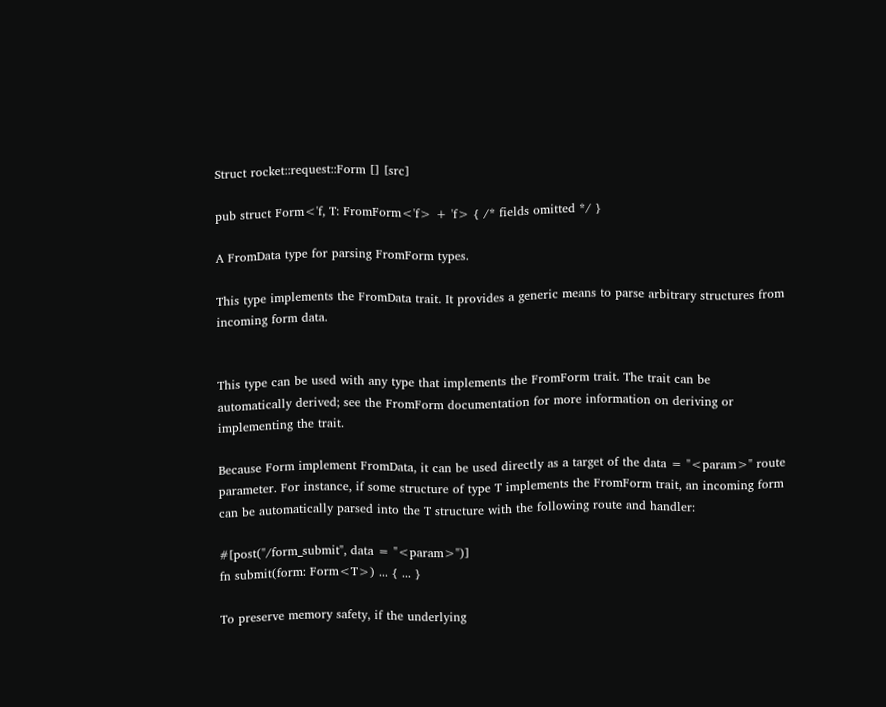Struct rocket::request::Form [] [src]

pub struct Form<'f, T: FromForm<'f> + 'f> { /* fields omitted */ }

A FromData type for parsing FromForm types.

This type implements the FromData trait. It provides a generic means to parse arbitrary structures from incoming form data.


This type can be used with any type that implements the FromForm trait. The trait can be automatically derived; see the FromForm documentation for more information on deriving or implementing the trait.

Because Form implement FromData, it can be used directly as a target of the data = "<param>" route parameter. For instance, if some structure of type T implements the FromForm trait, an incoming form can be automatically parsed into the T structure with the following route and handler:

#[post("/form_submit", data = "<param>")]
fn submit(form: Form<T>) ... { ... }

To preserve memory safety, if the underlying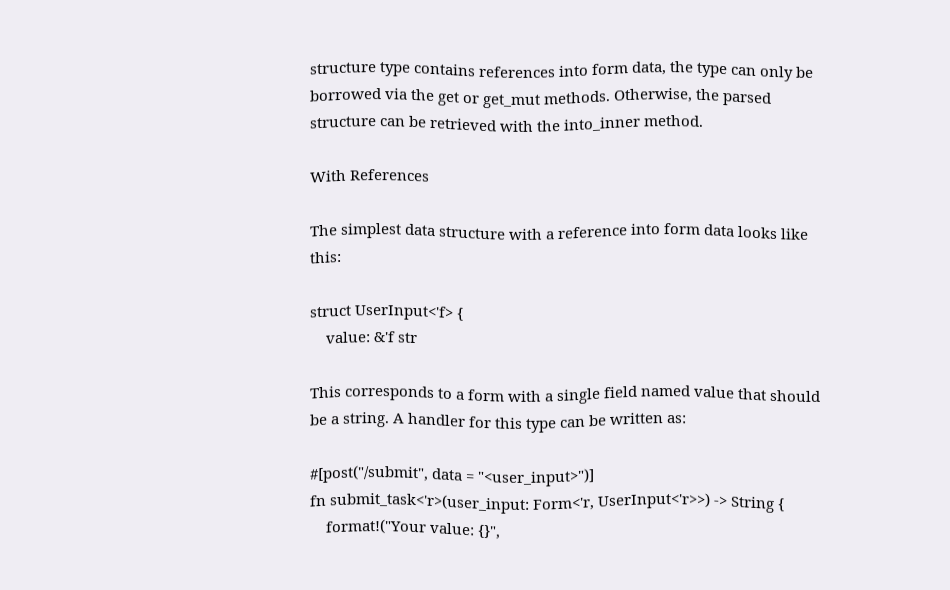structure type contains references into form data, the type can only be borrowed via the get or get_mut methods. Otherwise, the parsed structure can be retrieved with the into_inner method.

With References

The simplest data structure with a reference into form data looks like this:

struct UserInput<'f> {
    value: &'f str

This corresponds to a form with a single field named value that should be a string. A handler for this type can be written as:

#[post("/submit", data = "<user_input>")]
fn submit_task<'r>(user_input: Form<'r, UserInput<'r>>) -> String {
    format!("Your value: {}",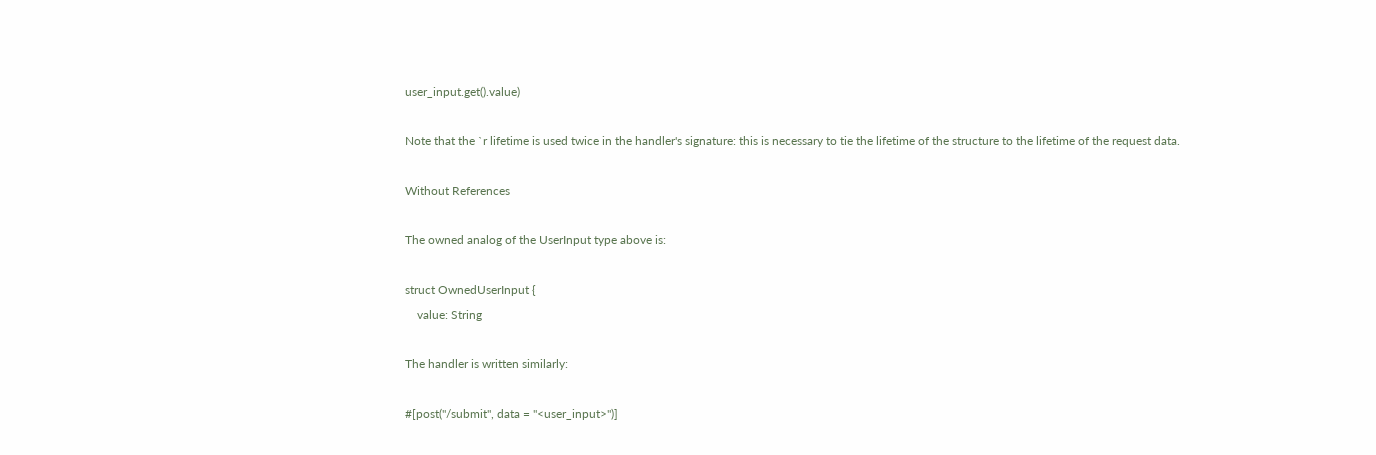user_input.get().value)

Note that the `r lifetime is used twice in the handler's signature: this is necessary to tie the lifetime of the structure to the lifetime of the request data.

Without References

The owned analog of the UserInput type above is:

struct OwnedUserInput {
    value: String

The handler is written similarly:

#[post("/submit", data = "<user_input>")]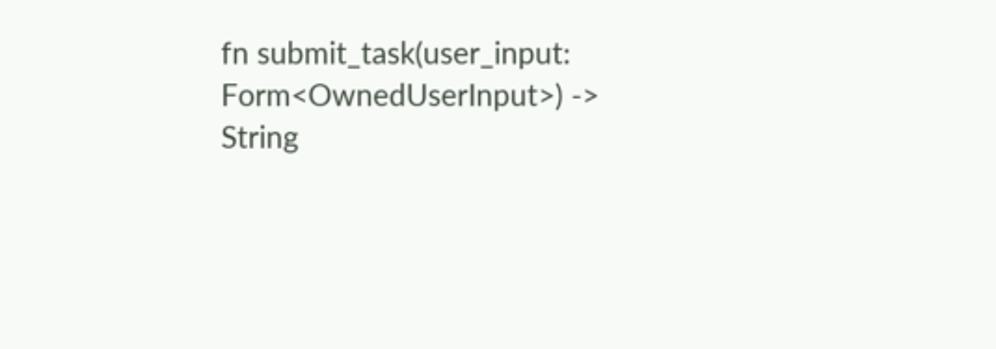fn submit_task(user_input: Form<OwnedUserInput>) -> String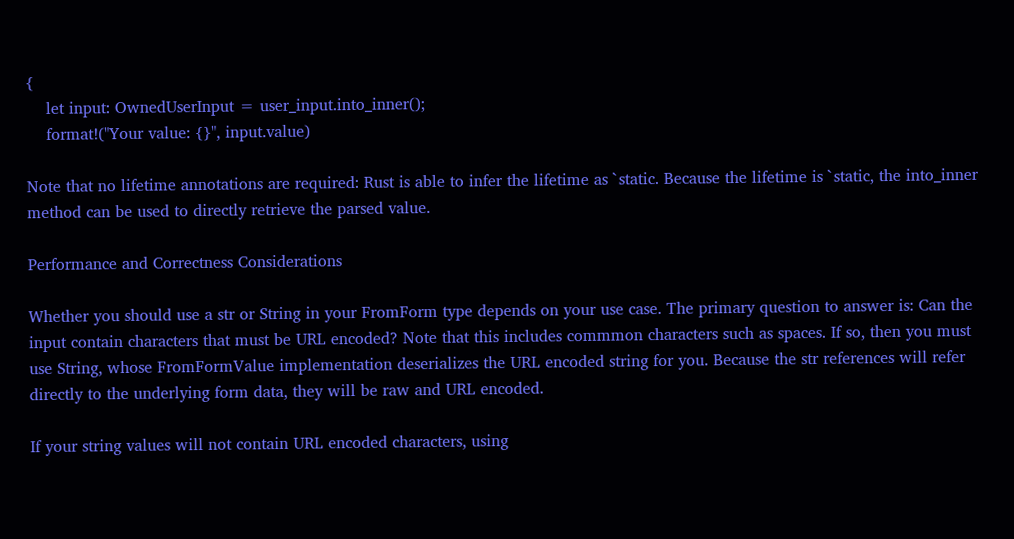{
    let input: OwnedUserInput = user_input.into_inner();
    format!("Your value: {}", input.value)

Note that no lifetime annotations are required: Rust is able to infer the lifetime as `static. Because the lifetime is `static, the into_inner method can be used to directly retrieve the parsed value.

Performance and Correctness Considerations

Whether you should use a str or String in your FromForm type depends on your use case. The primary question to answer is: Can the input contain characters that must be URL encoded? Note that this includes commmon characters such as spaces. If so, then you must use String, whose FromFormValue implementation deserializes the URL encoded string for you. Because the str references will refer directly to the underlying form data, they will be raw and URL encoded.

If your string values will not contain URL encoded characters, using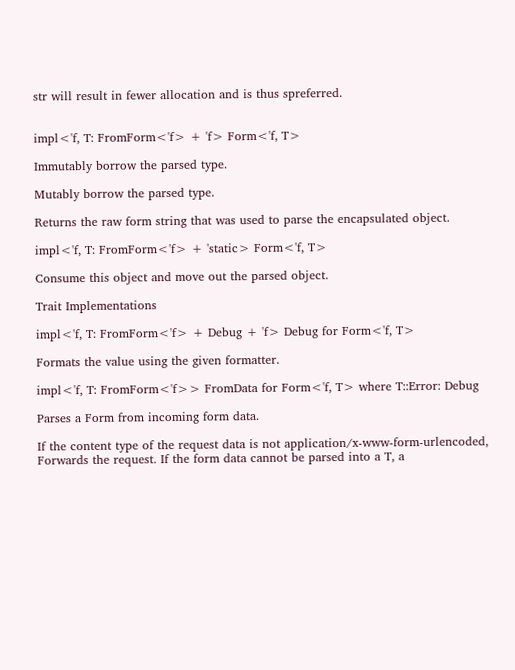str will result in fewer allocation and is thus spreferred.


impl<'f, T: FromForm<'f> + 'f> Form<'f, T>

Immutably borrow the parsed type.

Mutably borrow the parsed type.

Returns the raw form string that was used to parse the encapsulated object.

impl<'f, T: FromForm<'f> + 'static> Form<'f, T>

Consume this object and move out the parsed object.

Trait Implementations

impl<'f, T: FromForm<'f> + Debug + 'f> Debug for Form<'f, T>

Formats the value using the given formatter.

impl<'f, T: FromForm<'f>> FromData for Form<'f, T> where T::Error: Debug

Parses a Form from incoming form data.

If the content type of the request data is not application/x-www-form-urlencoded, Forwards the request. If the form data cannot be parsed into a T, a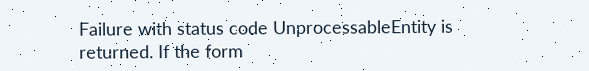Failure with status code UnprocessableEntity is returned. If the form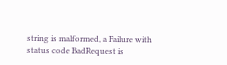string is malformed, a Failure with status code BadRequest is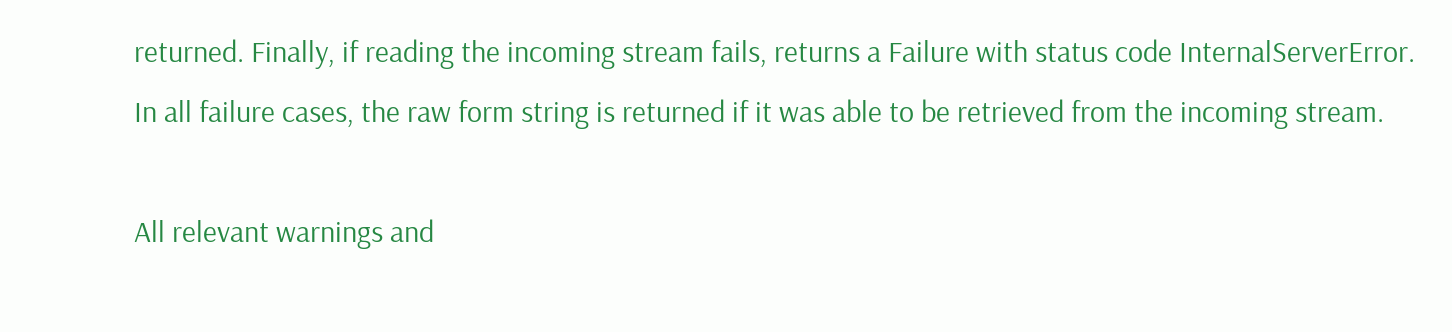returned. Finally, if reading the incoming stream fails, returns a Failure with status code InternalServerError. In all failure cases, the raw form string is returned if it was able to be retrieved from the incoming stream.

All relevant warnings and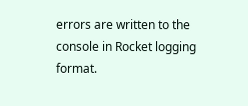errors are written to the console in Rocket logging format.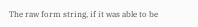The raw form string, if it was able to be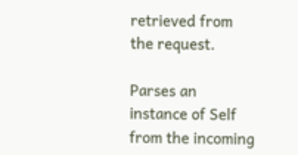retrieved from the request.

Parses an instance of Self from the incoming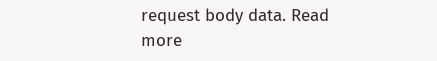request body data. Read more